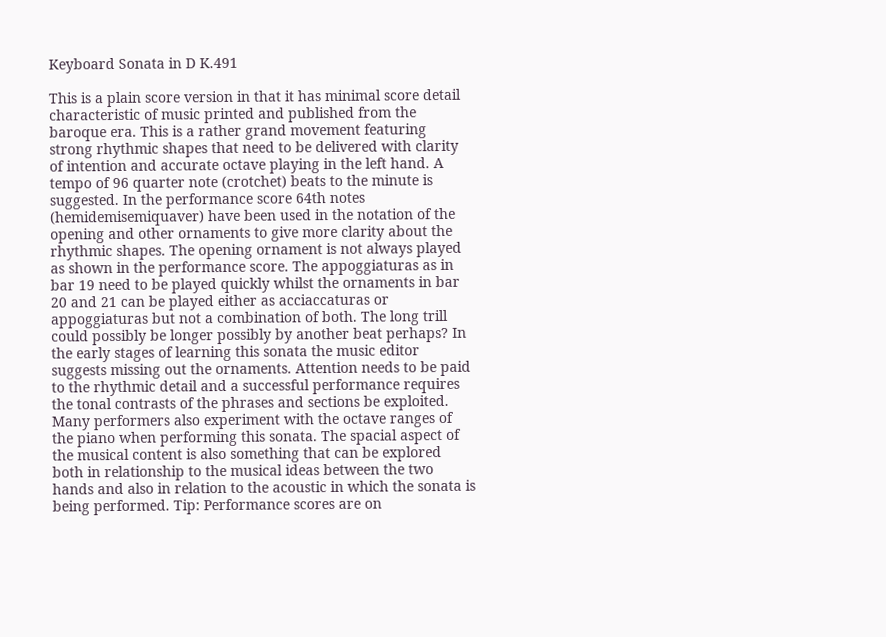Keyboard Sonata in D K.491

This is a plain score version in that it has minimal score detail characteristic of music printed and published from the baroque era. This is a rather grand movement featuring strong rhythmic shapes that need to be delivered with clarity of intention and accurate octave playing in the left hand. A tempo of 96 quarter note (crotchet) beats to the minute is suggested. In the performance score 64th notes (hemidemisemiquaver) have been used in the notation of the opening and other ornaments to give more clarity about the rhythmic shapes. The opening ornament is not always played as shown in the performance score. The appoggiaturas as in bar 19 need to be played quickly whilst the ornaments in bar 20 and 21 can be played either as acciaccaturas or appoggiaturas but not a combination of both. The long trill could possibly be longer possibly by another beat perhaps? In the early stages of learning this sonata the music editor suggests missing out the ornaments. Attention needs to be paid to the rhythmic detail and a successful performance requires the tonal contrasts of the phrases and sections be exploited. Many performers also experiment with the octave ranges of the piano when performing this sonata. The spacial aspect of the musical content is also something that can be explored both in relationship to the musical ideas between the two hands and also in relation to the acoustic in which the sonata is being performed. Tip: Performance scores are on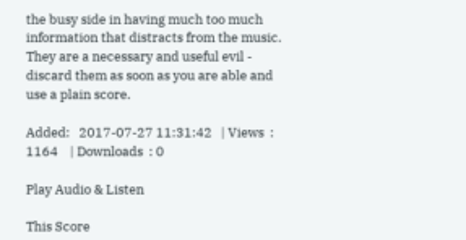the busy side in having much too much information that distracts from the music. They are a necessary and useful evil - discard them as soon as you are able and use a plain score.

Added:   2017-07-27 11:31:42   | Views  : 1164    | Downloads  : 0

Play Audio & Listen

This Score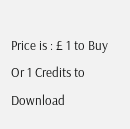Price is : £ 1 to Buy Or 1 Credits to Download